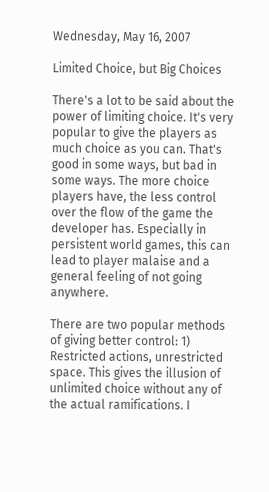Wednesday, May 16, 2007

Limited Choice, but Big Choices

There's a lot to be said about the power of limiting choice. It's very popular to give the players as much choice as you can. That's good in some ways, but bad in some ways. The more choice players have, the less control over the flow of the game the developer has. Especially in persistent world games, this can lead to player malaise and a general feeling of not going anywhere.

There are two popular methods of giving better control: 1) Restricted actions, unrestricted space. This gives the illusion of unlimited choice without any of the actual ramifications. I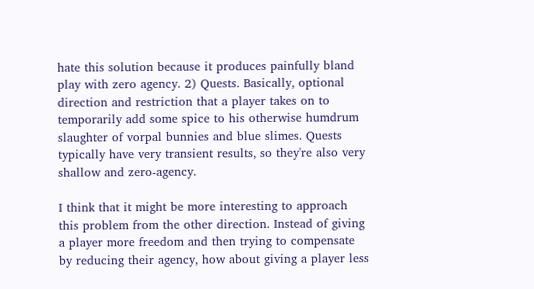hate this solution because it produces painfully bland play with zero agency. 2) Quests. Basically, optional direction and restriction that a player takes on to temporarily add some spice to his otherwise humdrum slaughter of vorpal bunnies and blue slimes. Quests typically have very transient results, so they're also very shallow and zero-agency.

I think that it might be more interesting to approach this problem from the other direction. Instead of giving a player more freedom and then trying to compensate by reducing their agency, how about giving a player less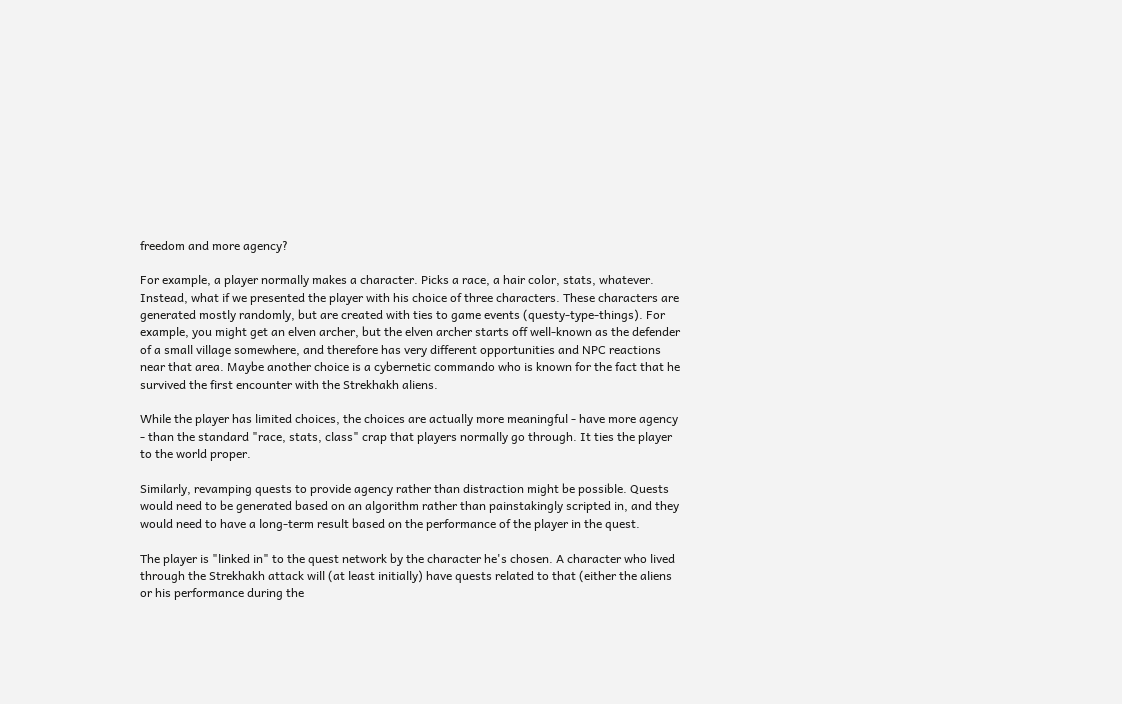freedom and more agency?

For example, a player normally makes a character. Picks a race, a hair color, stats, whatever. Instead, what if we presented the player with his choice of three characters. These characters are generated mostly randomly, but are created with ties to game events (questy-type-things). For example, you might get an elven archer, but the elven archer starts off well-known as the defender of a small village somewhere, and therefore has very different opportunities and NPC reactions near that area. Maybe another choice is a cybernetic commando who is known for the fact that he survived the first encounter with the Strekhakh aliens.

While the player has limited choices, the choices are actually more meaningful - have more agency - than the standard "race, stats, class" crap that players normally go through. It ties the player to the world proper.

Similarly, revamping quests to provide agency rather than distraction might be possible. Quests would need to be generated based on an algorithm rather than painstakingly scripted in, and they would need to have a long-term result based on the performance of the player in the quest.

The player is "linked in" to the quest network by the character he's chosen. A character who lived through the Strekhakh attack will (at least initially) have quests related to that (either the aliens or his performance during the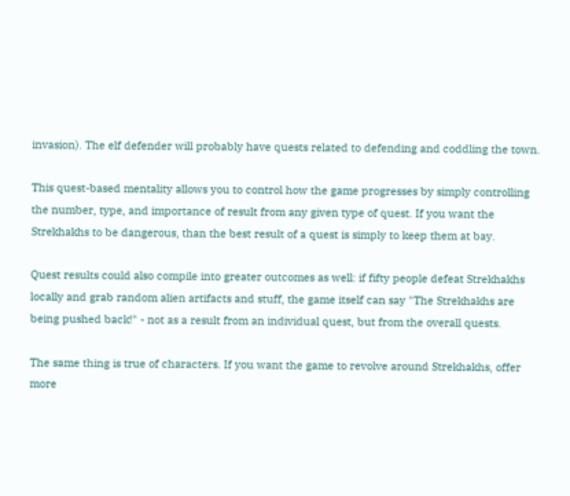invasion). The elf defender will probably have quests related to defending and coddling the town.

This quest-based mentality allows you to control how the game progresses by simply controlling the number, type, and importance of result from any given type of quest. If you want the Strekhakhs to be dangerous, than the best result of a quest is simply to keep them at bay.

Quest results could also compile into greater outcomes as well: if fifty people defeat Strekhakhs locally and grab random alien artifacts and stuff, the game itself can say "The Strekhakhs are being pushed back!" - not as a result from an individual quest, but from the overall quests.

The same thing is true of characters. If you want the game to revolve around Strekhakhs, offer more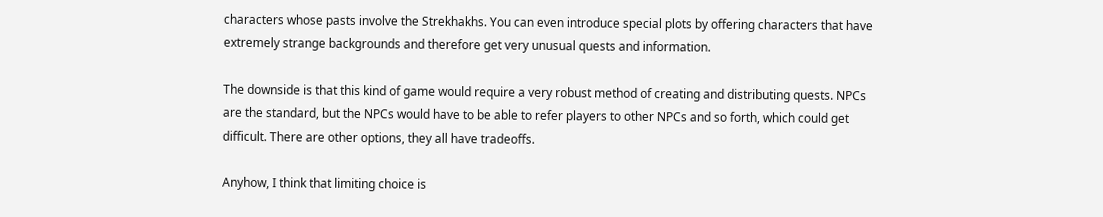characters whose pasts involve the Strekhakhs. You can even introduce special plots by offering characters that have extremely strange backgrounds and therefore get very unusual quests and information.

The downside is that this kind of game would require a very robust method of creating and distributing quests. NPCs are the standard, but the NPCs would have to be able to refer players to other NPCs and so forth, which could get difficult. There are other options, they all have tradeoffs.

Anyhow, I think that limiting choice is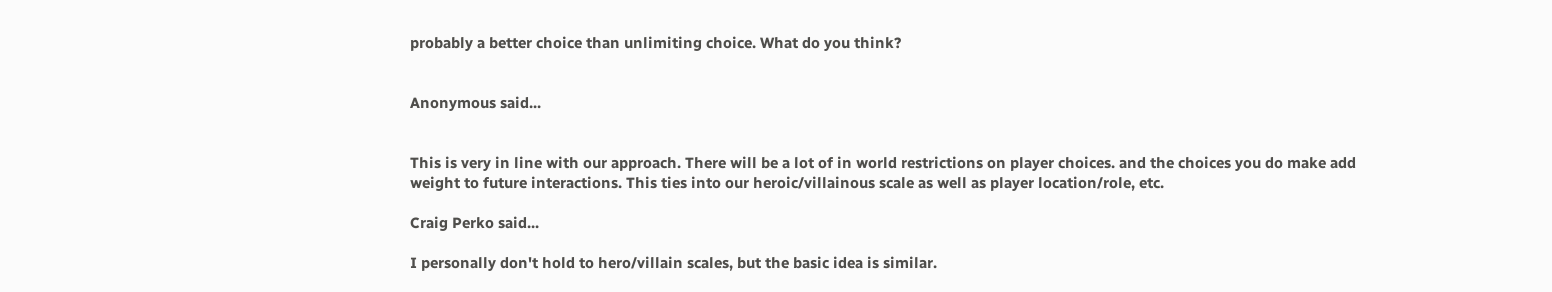probably a better choice than unlimiting choice. What do you think?


Anonymous said...


This is very in line with our approach. There will be a lot of in world restrictions on player choices. and the choices you do make add weight to future interactions. This ties into our heroic/villainous scale as well as player location/role, etc.

Craig Perko said...

I personally don't hold to hero/villain scales, but the basic idea is similar.